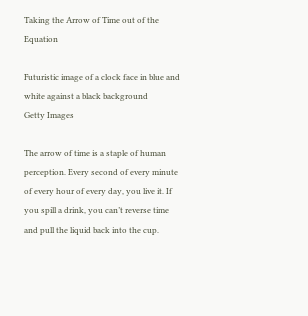Taking the Arrow of Time out of the Equation

Futuristic image of a clock face in blue and white against a black background
Getty Images

The arrow of time is a staple of human perception. Every second of every minute of every hour of every day, you live it. If you spill a drink, you can’t reverse time and pull the liquid back into the cup.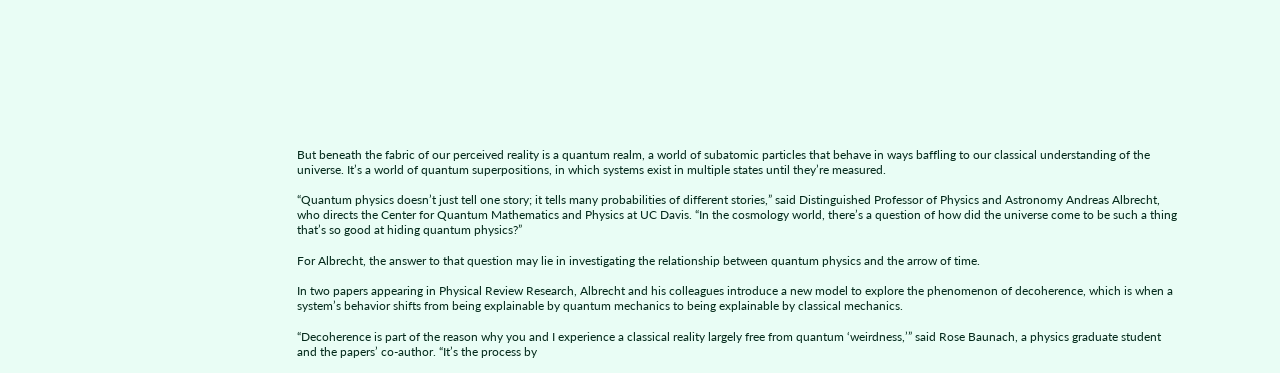But beneath the fabric of our perceived reality is a quantum realm, a world of subatomic particles that behave in ways baffling to our classical understanding of the universe. It’s a world of quantum superpositions, in which systems exist in multiple states until they’re measured.

“Quantum physics doesn’t just tell one story; it tells many probabilities of different stories,” said Distinguished Professor of Physics and Astronomy Andreas Albrecht, who directs the Center for Quantum Mathematics and Physics at UC Davis. “In the cosmology world, there’s a question of how did the universe come to be such a thing that’s so good at hiding quantum physics?”

For Albrecht, the answer to that question may lie in investigating the relationship between quantum physics and the arrow of time.

In two papers appearing in Physical Review Research, Albrecht and his colleagues introduce a new model to explore the phenomenon of decoherence, which is when a system’s behavior shifts from being explainable by quantum mechanics to being explainable by classical mechanics.

“Decoherence is part of the reason why you and I experience a classical reality largely free from quantum ‘weirdness,’” said Rose Baunach, a physics graduate student and the papers’ co-author. “It’s the process by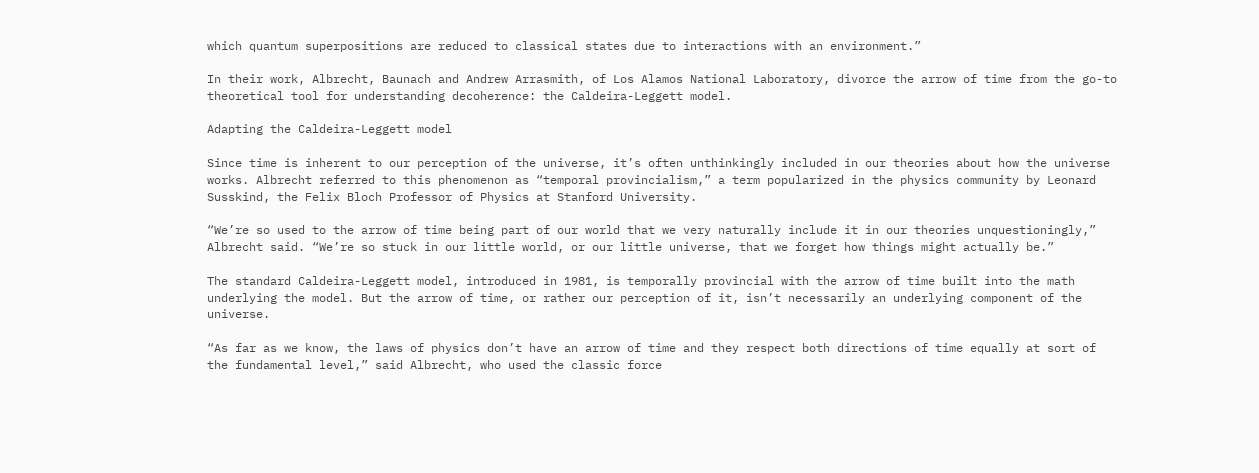which quantum superpositions are reduced to classical states due to interactions with an environment.”

In their work, Albrecht, Baunach and Andrew Arrasmith, of Los Alamos National Laboratory, divorce the arrow of time from the go-to theoretical tool for understanding decoherence: the Caldeira-Leggett model.

Adapting the Caldeira-Leggett model

Since time is inherent to our perception of the universe, it’s often unthinkingly included in our theories about how the universe works. Albrecht referred to this phenomenon as “temporal provincialism,” a term popularized in the physics community by Leonard Susskind, the Felix Bloch Professor of Physics at Stanford University.

“We’re so used to the arrow of time being part of our world that we very naturally include it in our theories unquestioningly,” Albrecht said. “We’re so stuck in our little world, or our little universe, that we forget how things might actually be.”

The standard Caldeira-Leggett model, introduced in 1981, is temporally provincial with the arrow of time built into the math underlying the model. But the arrow of time, or rather our perception of it, isn’t necessarily an underlying component of the universe.

“As far as we know, the laws of physics don’t have an arrow of time and they respect both directions of time equally at sort of the fundamental level,” said Albrecht, who used the classic force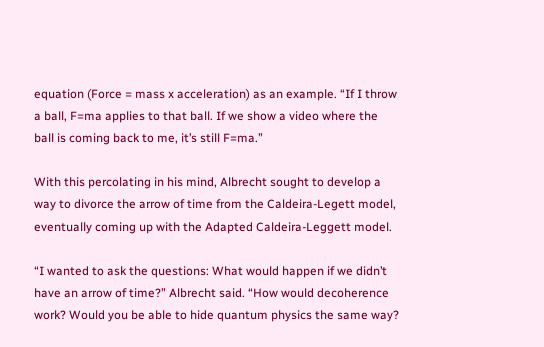equation (Force = mass x acceleration) as an example. “If I throw a ball, F=ma applies to that ball. If we show a video where the ball is coming back to me, it’s still F=ma.”

With this percolating in his mind, Albrecht sought to develop a way to divorce the arrow of time from the Caldeira-Legett model, eventually coming up with the Adapted Caldeira-Leggett model.

“I wanted to ask the questions: What would happen if we didn’t have an arrow of time?” Albrecht said. “How would decoherence work? Would you be able to hide quantum physics the same way?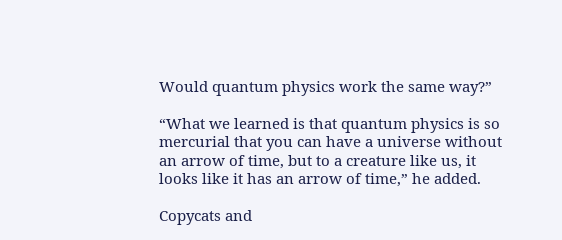Would quantum physics work the same way?”

“What we learned is that quantum physics is so mercurial that you can have a universe without an arrow of time, but to a creature like us, it looks like it has an arrow of time,” he added.

Copycats and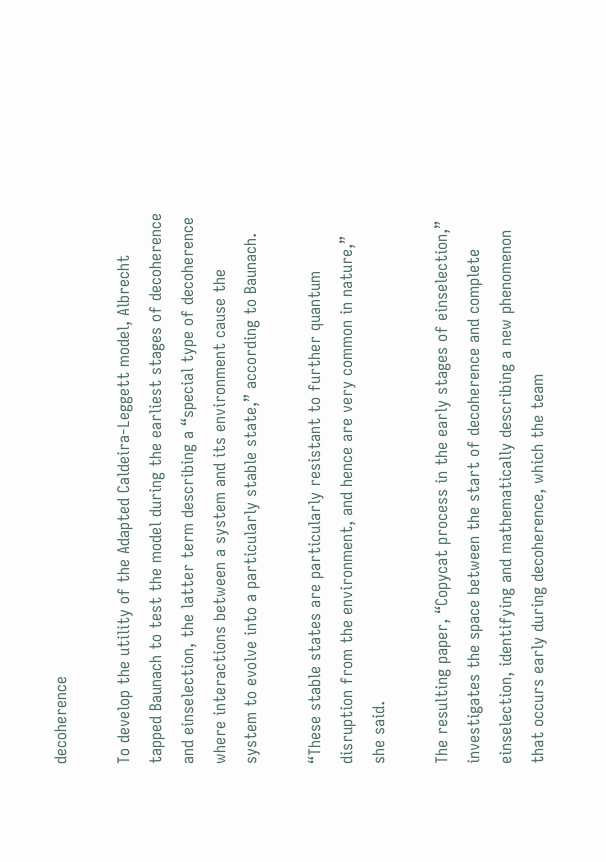decoherence

To develop the utility of the Adapted Caldeira-Leggett model, Albrecht tapped Baunach to test the model during the earliest stages of decoherence and einselection, the latter term describing a “special type of decoherence where interactions between a system and its environment cause the system to evolve into a particularly stable state,” according to Baunach.

“These stable states are particularly resistant to further quantum disruption from the environment, and hence are very common in nature,” she said.

The resulting paper, “Copycat process in the early stages of einselection,” investigates the space between the start of decoherence and complete einselection, identifying and mathematically describing a new phenomenon that occurs early during decoherence, which the team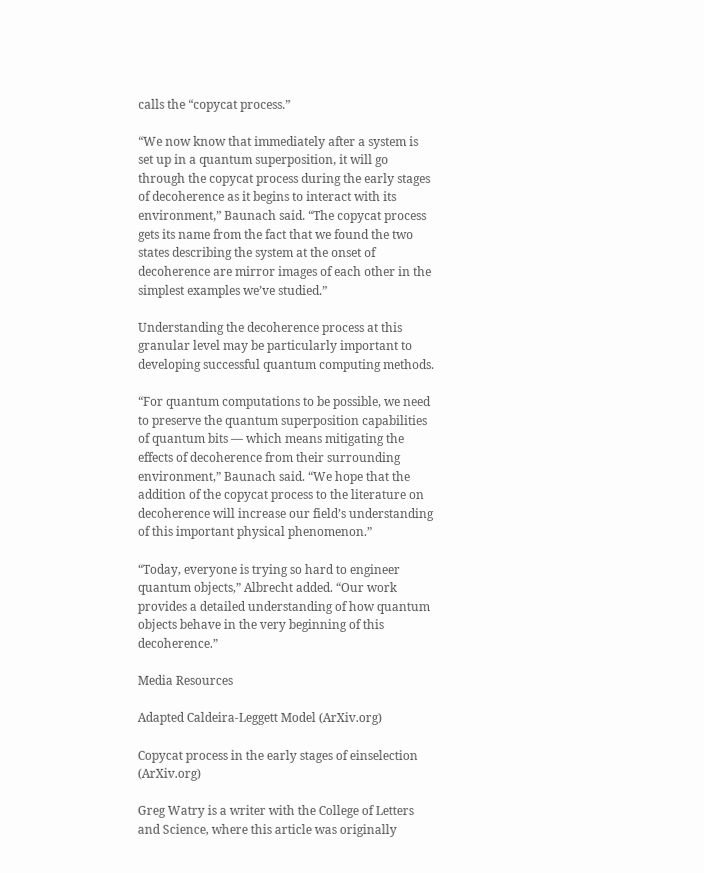calls the “copycat process.”

“We now know that immediately after a system is set up in a quantum superposition, it will go through the copycat process during the early stages of decoherence as it begins to interact with its environment,” Baunach said. “The copycat process gets its name from the fact that we found the two states describing the system at the onset of decoherence are mirror images of each other in the simplest examples we’ve studied.”

Understanding the decoherence process at this granular level may be particularly important to developing successful quantum computing methods.

“For quantum computations to be possible, we need to preserve the quantum superposition capabilities of quantum bits — which means mitigating the effects of decoherence from their surrounding environment,” Baunach said. “We hope that the addition of the copycat process to the literature on decoherence will increase our field’s understanding of this important physical phenomenon.”

“Today, everyone is trying so hard to engineer quantum objects,” Albrecht added. “Our work provides a detailed understanding of how quantum objects behave in the very beginning of this decoherence.”

Media Resources

Adapted Caldeira-Leggett Model (ArXiv.org)

Copycat process in the early stages of einselection (ArXiv.org)

Greg Watry is a writer with the College of Letters and Science, where this article was originally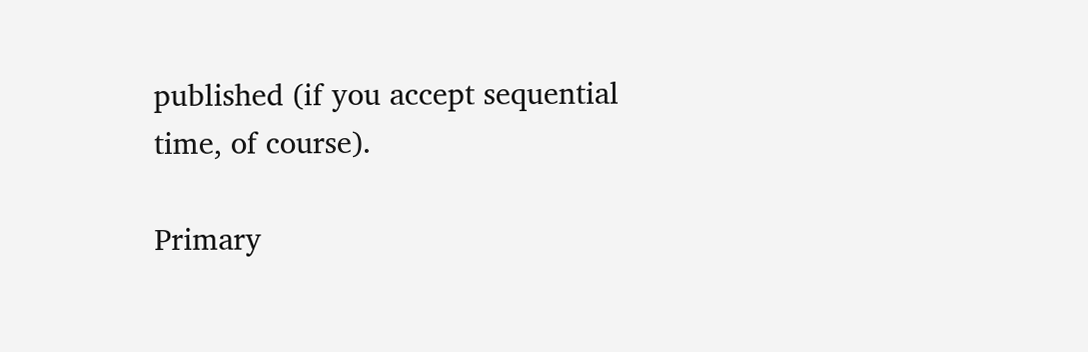published (if you accept sequential time, of course).

Primary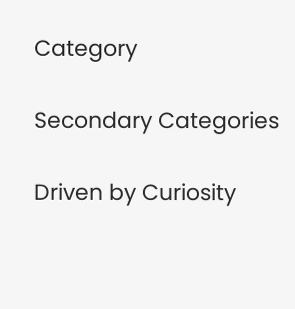Category

Secondary Categories

Driven by Curiosity